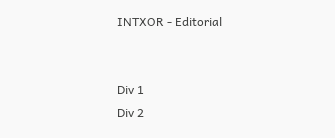INTXOR - Editorial


Div 1
Div 2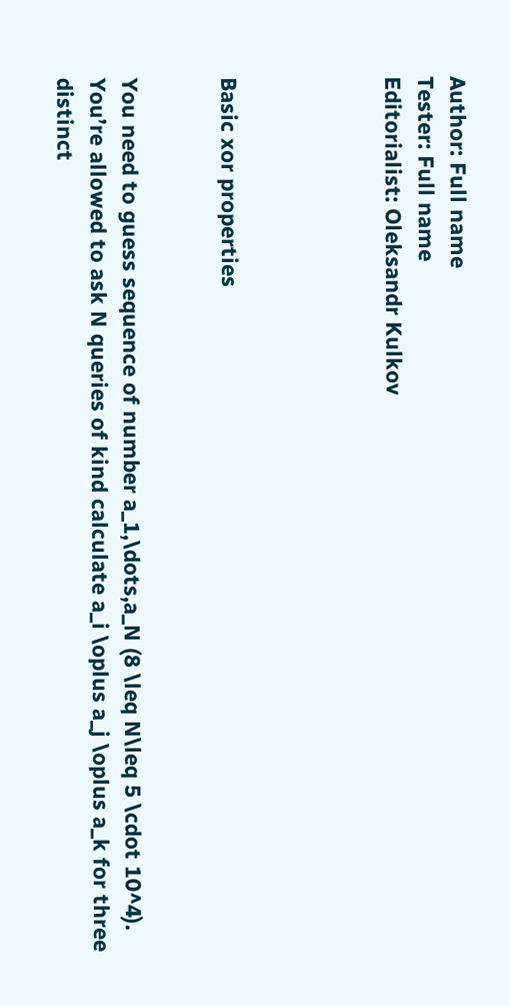Author: Full name
Tester: Full name
Editorialist: Oleksandr Kulkov




Basic xor properties


You need to guess sequence of number a_1,\dots,a_N (8 \leq N\leq 5 \cdot 10^4). You’re allowed to ask N queries of kind calculate a_i \oplus a_j \oplus a_k for three distinct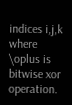indices i,j,k where \oplus is bitwise xor operation.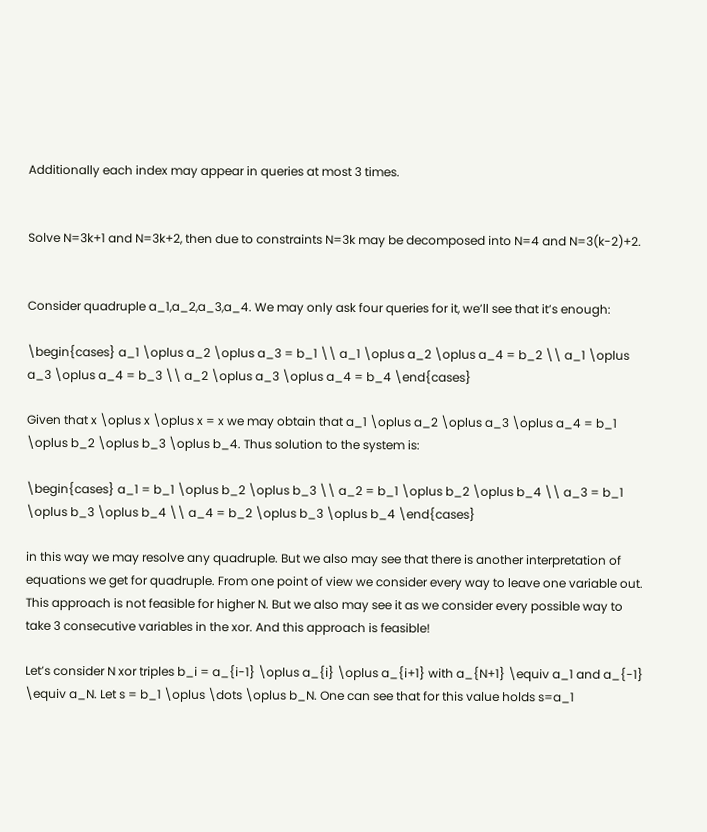Additionally each index may appear in queries at most 3 times.


Solve N=3k+1 and N=3k+2, then due to constraints N=3k may be decomposed into N=4 and N=3(k-2)+2.


Consider quadruple a_1,a_2,a_3,a_4. We may only ask four queries for it, we’ll see that it’s enough:

\begin{cases} a_1 \oplus a_2 \oplus a_3 = b_1 \\ a_1 \oplus a_2 \oplus a_4 = b_2 \\ a_1 \oplus a_3 \oplus a_4 = b_3 \\ a_2 \oplus a_3 \oplus a_4 = b_4 \end{cases}

Given that x \oplus x \oplus x = x we may obtain that a_1 \oplus a_2 \oplus a_3 \oplus a_4 = b_1 \oplus b_2 \oplus b_3 \oplus b_4. Thus solution to the system is:

\begin{cases} a_1 = b_1 \oplus b_2 \oplus b_3 \\ a_2 = b_1 \oplus b_2 \oplus b_4 \\ a_3 = b_1 \oplus b_3 \oplus b_4 \\ a_4 = b_2 \oplus b_3 \oplus b_4 \end{cases}

in this way we may resolve any quadruple. But we also may see that there is another interpretation of equations we get for quadruple. From one point of view we consider every way to leave one variable out. This approach is not feasible for higher N. But we also may see it as we consider every possible way to take 3 consecutive variables in the xor. And this approach is feasible!

Let’s consider N xor triples b_i = a_{i-1} \oplus a_{i} \oplus a_{i+1} with a_{N+1} \equiv a_1 and a_{-1} \equiv a_N. Let s = b_1 \oplus \dots \oplus b_N. One can see that for this value holds s=a_1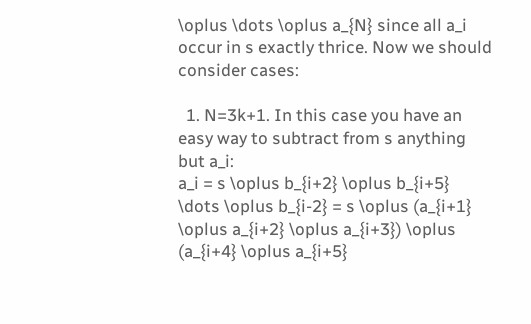\oplus \dots \oplus a_{N} since all a_i occur in s exactly thrice. Now we should consider cases:

  1. N=3k+1. In this case you have an easy way to subtract from s anything but a_i:
a_i = s \oplus b_{i+2} \oplus b_{i+5} \dots \oplus b_{i-2} = s \oplus (a_{i+1} \oplus a_{i+2} \oplus a_{i+3}) \oplus (a_{i+4} \oplus a_{i+5}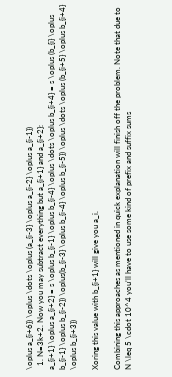\oplus a_{i+6}) \oplus \dots \oplus (a_{i-3} \oplus a_{i-2} \oplus a_{i-1})
  1. N=3k+2. Now you may subtract everything but a_{i+1} and a_{i+2}:
a_{i+1} \oplus a_{i+2} = s \oplus b_{i-1} \oplus b_{i-4} \oplus \dots \oplus b_{i+4} = s \oplus (b_{i} \oplus b_{i-1} \oplus b_{i-2}) \oplus(b_{i-3} \oplus b_{i-4} \oplus b_{i-5}) \oplus \dots \oplus (b_{i+5} \oplus b_{i+4} \oplus b_{i+3})

Xoring this value with b_{i+1} will give you a_i.

Combining this approaches as mentioned in quick explanation will finish off the problem. Note that due to N \leq 5 \cdot 10^4 you’ll have to use some kind of prefix and suffix sums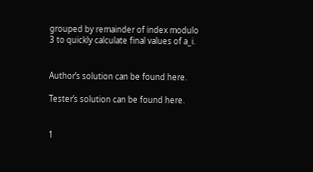grouped by remainder of index modulo 3 to quickly calculate final values of a_i.


Author’s solution can be found here.

Tester’s solution can be found here.


1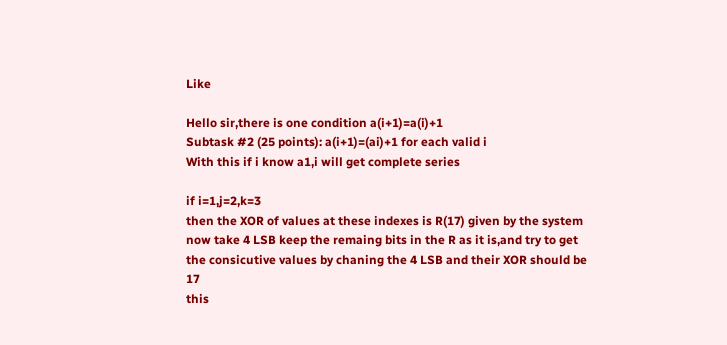Like

Hello sir,there is one condition a(i+1)=a(i)+1
Subtask #2 (25 points): a(i+1)=(ai)+1 for each valid i
With this if i know a1,i will get complete series

if i=1,j=2,k=3
then the XOR of values at these indexes is R(17) given by the system
now take 4 LSB keep the remaing bits in the R as it is,and try to get the consicutive values by chaning the 4 LSB and their XOR should be 17
this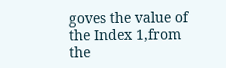goves the value of the Index 1,from the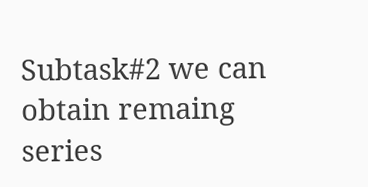Subtask#2 we can obtain remaing series